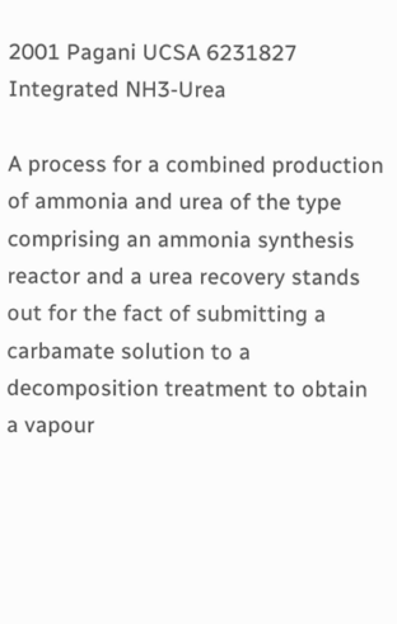2001 Pagani UCSA 6231827 Integrated NH3-Urea

A process for a combined production of ammonia and urea of the type comprising an ammonia synthesis reactor and a urea recovery stands out for the fact of submitting a carbamate solution to a decomposition treatment to obtain a vapour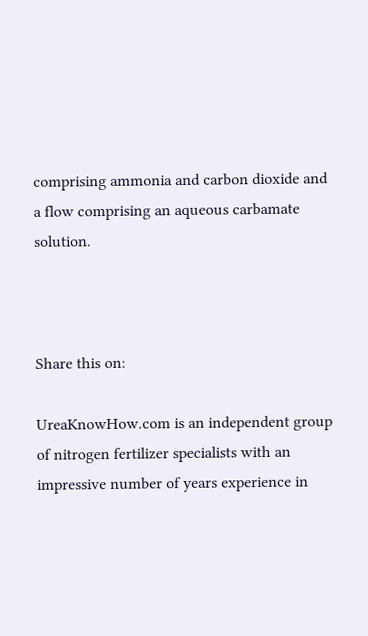comprising ammonia and carbon dioxide and a flow comprising an aqueous carbamate solution.



Share this on:

UreaKnowHow.com is an independent group of nitrogen fertilizer specialists with an impressive number of years experience in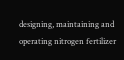designing, maintaining and operating nitrogen fertilizer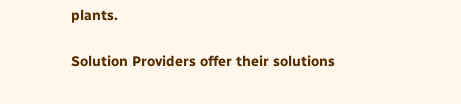plants.

Solution Providers offer their solutions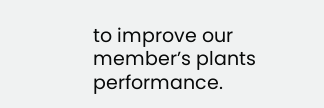to improve our member’s plants performance.